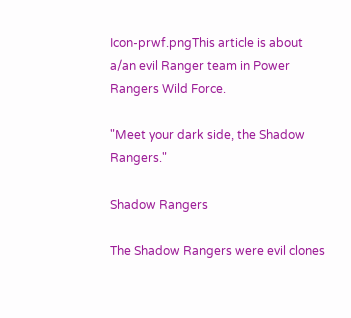Icon-prwf.pngThis article is about a/an evil Ranger team in Power Rangers Wild Force.

"Meet your dark side, the Shadow Rangers."

Shadow Rangers

The Shadow Rangers were evil clones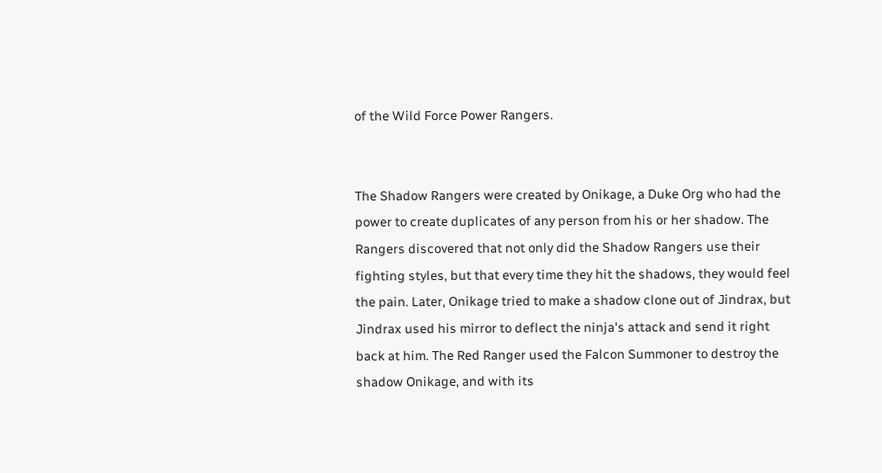of the Wild Force Power Rangers.


The Shadow Rangers were created by Onikage, a Duke Org who had the power to create duplicates of any person from his or her shadow. The Rangers discovered that not only did the Shadow Rangers use their fighting styles, but that every time they hit the shadows, they would feel the pain. Later, Onikage tried to make a shadow clone out of Jindrax, but Jindrax used his mirror to deflect the ninja's attack and send it right back at him. The Red Ranger used the Falcon Summoner to destroy the shadow Onikage, and with its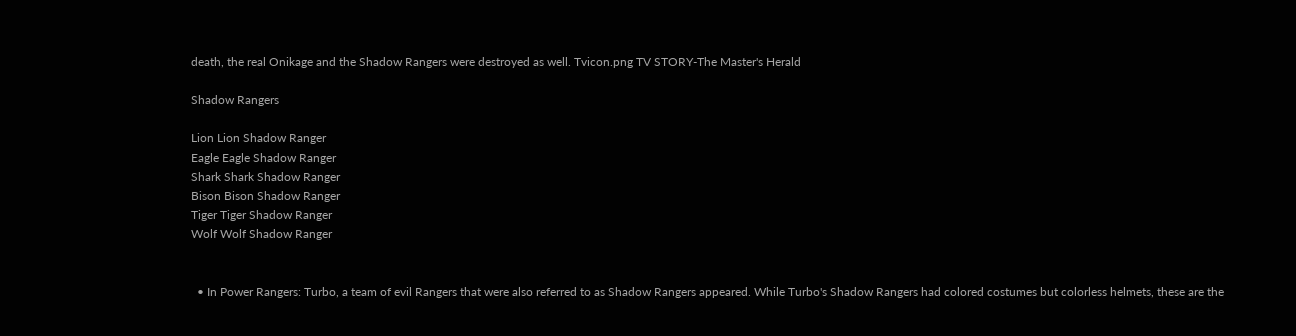death, the real Onikage and the Shadow Rangers were destroyed as well. Tvicon.png TV STORY-The Master's Herald

Shadow Rangers

Lion Lion Shadow Ranger
Eagle Eagle Shadow Ranger
Shark Shark Shadow Ranger
Bison Bison Shadow Ranger
Tiger Tiger Shadow Ranger
Wolf Wolf Shadow Ranger


  • In Power Rangers: Turbo, a team of evil Rangers that were also referred to as Shadow Rangers appeared. While Turbo's Shadow Rangers had colored costumes but colorless helmets, these are the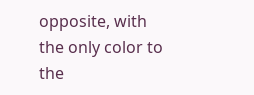opposite, with the only color to the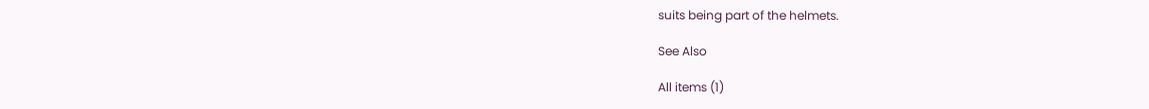suits being part of the helmets.

See Also

All items (1)